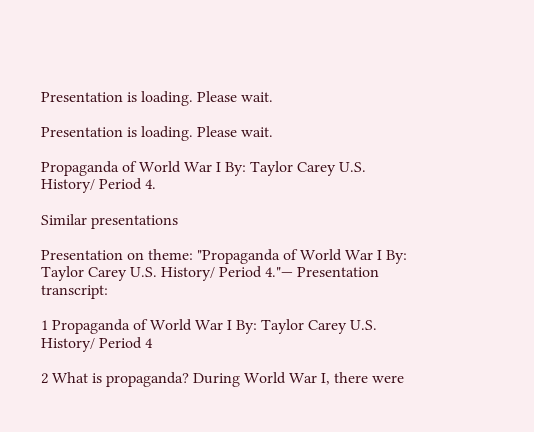Presentation is loading. Please wait.

Presentation is loading. Please wait.

Propaganda of World War I By: Taylor Carey U.S. History/ Period 4.

Similar presentations

Presentation on theme: "Propaganda of World War I By: Taylor Carey U.S. History/ Period 4."— Presentation transcript:

1 Propaganda of World War I By: Taylor Carey U.S. History/ Period 4

2 What is propaganda? During World War I, there were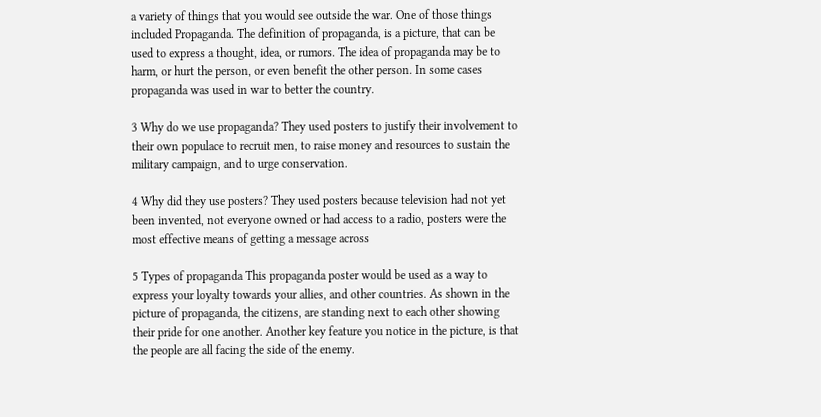a variety of things that you would see outside the war. One of those things included Propaganda. The definition of propaganda, is a picture, that can be used to express a thought, idea, or rumors. The idea of propaganda may be to harm, or hurt the person, or even benefit the other person. In some cases propaganda was used in war to better the country.

3 Why do we use propaganda? They used posters to justify their involvement to their own populace to recruit men, to raise money and resources to sustain the military campaign, and to urge conservation.

4 Why did they use posters? They used posters because television had not yet been invented, not everyone owned or had access to a radio, posters were the most effective means of getting a message across

5 Types of propaganda This propaganda poster would be used as a way to express your loyalty towards your allies, and other countries. As shown in the picture of propaganda, the citizens, are standing next to each other showing their pride for one another. Another key feature you notice in the picture, is that the people are all facing the side of the enemy.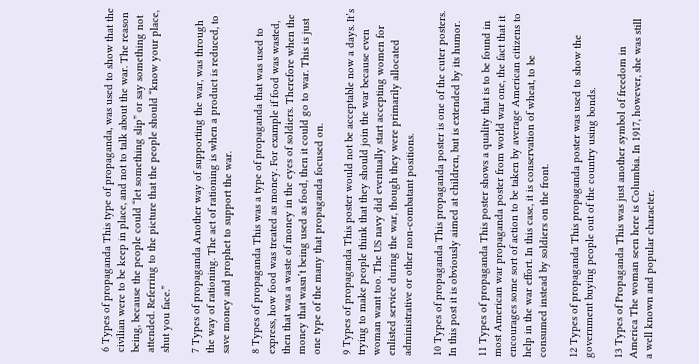6 Types of propaganda This type of propaganda, was used to show that the civilian were to be keep in place, and not to talk about the war. The reason being, because the people could “let something slip” or say something not attended. Referring to the picture that the people should “know your place, shut you face.”

7 Types of propaganda Another way of supporting the war, was through the way of rationing. The act of rationing is when a product is reduced, to save money and prophet to support the war.

8 Types of propaganda This was a type of propaganda that was used to express, how food was treated as money. For example if food was wasted, then that was a waste of money in the eyes of soldiers. Therefore when the money that wasn’t being used as food, then it could go to war. This is just one type of the many that propaganda focused on.

9 Types of propaganda This poster would not be acceptable now a days. It’s trying to make people think that they should join the war because even woman want too. The US navy did eventually start accepting women for enlisted service during the war, though they were primarily allocated administrative or other non-combatant positions.

10 Types of propaganda This propaganda poster is one of the cuter posters. In this post it is obviously aimed at children, but is extended by its humor.

11 Types of propaganda This poster shows a quality that is to be found in most American war propaganda poster from world war one, the fact that it encourages some sort of action to be taken by average American citizens to help in the war effort. In this case, it is conservation of wheat, to be consumed instead by soldiers on the front.

12 Types of propaganda This propaganda poster was used to show the government buying people out of the country using bonds.

13 Types of Propaganda This was just another symbol of freedom in America The woman seen here is Columbia. In 1917, however, she was still a well known and popular character.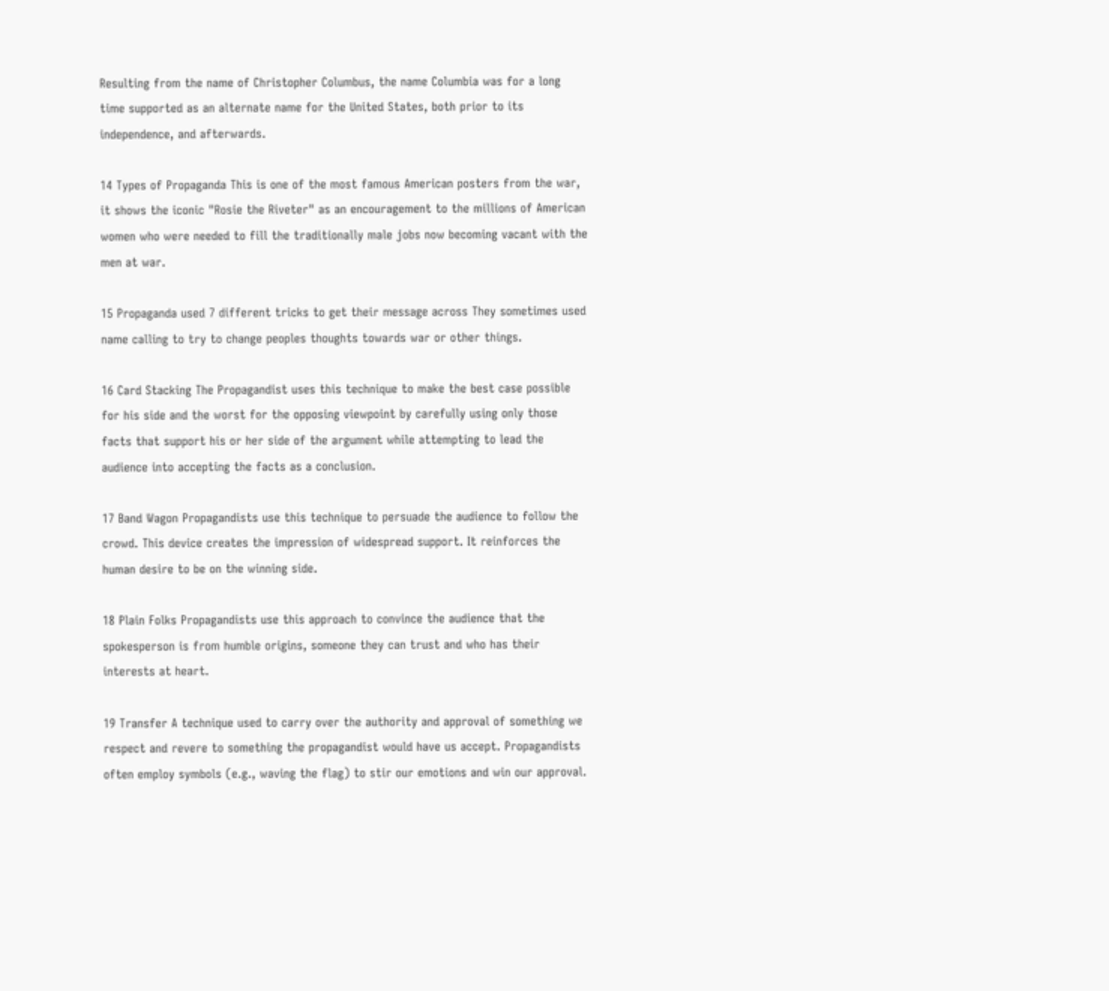Resulting from the name of Christopher Columbus, the name Columbia was for a long time supported as an alternate name for the United States, both prior to its independence, and afterwards.

14 Types of Propaganda This is one of the most famous American posters from the war, it shows the iconic "Rosie the Riveter" as an encouragement to the millions of American women who were needed to fill the traditionally male jobs now becoming vacant with the men at war.

15 Propaganda used 7 different tricks to get their message across They sometimes used name calling to try to change peoples thoughts towards war or other things.

16 Card Stacking The Propagandist uses this technique to make the best case possible for his side and the worst for the opposing viewpoint by carefully using only those facts that support his or her side of the argument while attempting to lead the audience into accepting the facts as a conclusion.

17 Band Wagon Propagandists use this technique to persuade the audience to follow the crowd. This device creates the impression of widespread support. It reinforces the human desire to be on the winning side.

18 Plain Folks Propagandists use this approach to convince the audience that the spokesperson is from humble origins, someone they can trust and who has their interests at heart.

19 Transfer A technique used to carry over the authority and approval of something we respect and revere to something the propagandist would have us accept. Propagandists often employ symbols (e.g., waving the flag) to stir our emotions and win our approval.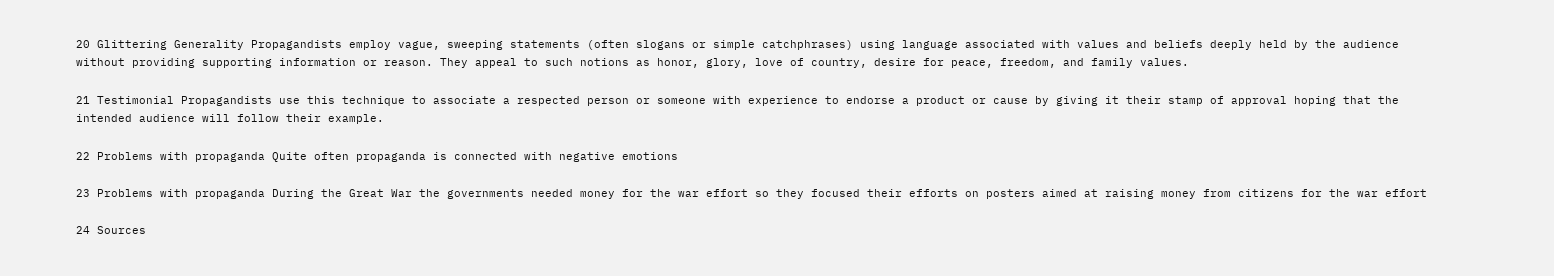20 Glittering Generality Propagandists employ vague, sweeping statements (often slogans or simple catchphrases) using language associated with values and beliefs deeply held by the audience without providing supporting information or reason. They appeal to such notions as honor, glory, love of country, desire for peace, freedom, and family values.

21 Testimonial Propagandists use this technique to associate a respected person or someone with experience to endorse a product or cause by giving it their stamp of approval hoping that the intended audience will follow their example.

22 Problems with propaganda Quite often propaganda is connected with negative emotions

23 Problems with propaganda During the Great War the governments needed money for the war effort so they focused their efforts on posters aimed at raising money from citizens for the war effort

24 Sources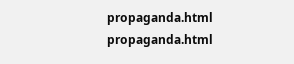propaganda.html propaganda.html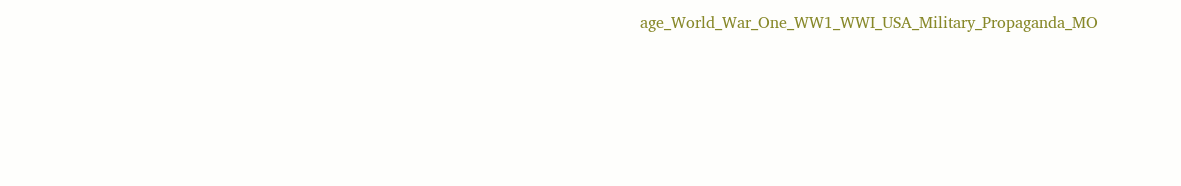age_World_War_One_WW1_WWI_USA_Military_Propaganda_MO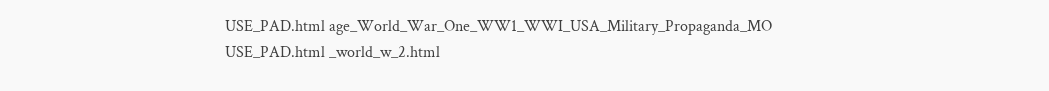USE_PAD.html age_World_War_One_WW1_WWI_USA_Military_Propaganda_MO USE_PAD.html _world_w_2.html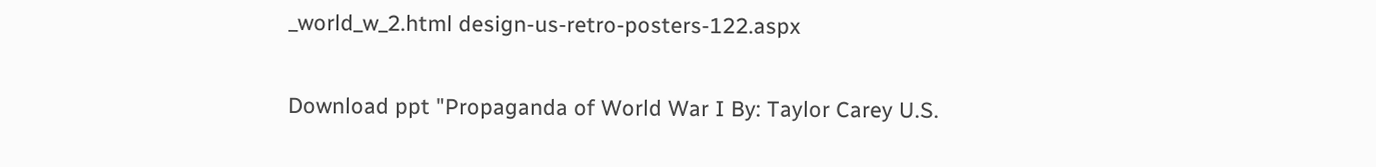_world_w_2.html design-us-retro-posters-122.aspx

Download ppt "Propaganda of World War I By: Taylor Carey U.S.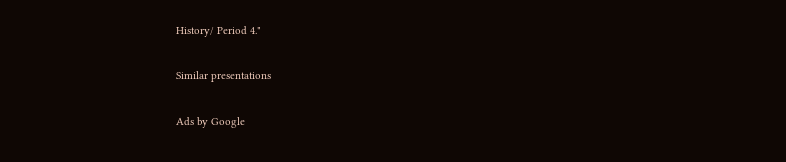History/ Period 4."

Similar presentations

Ads by Google